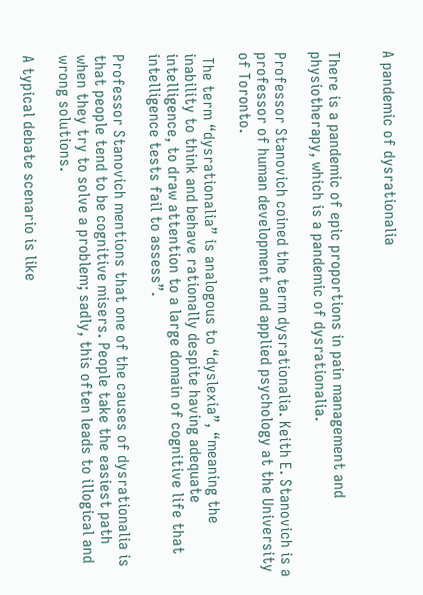A pandemic of dysrationalia


There is a pandemic of epic proportions in pain management and physiotherapy, which is a pandemic of dysrationalia.

Professor Stanovich coined the term dysrationalia. Keith E. Stanovich is a professor of human development and applied psychology at the University of Toronto.

 The term “dysrationalia” is analogous to “dyslexia”, “meaning the inability to think and behave rationally despite having adequate intelligence, to draw attention to a large domain of cognitive life that intelligence tests fail to assess”.

Professor Stanovich mentions that one of the causes of dysrationalia is that people tend to be cognitive misers. People take the easiest path when they try to solve a problem; sadly, this often leads to illogical and wrong solutions.

A typical debate scenario is like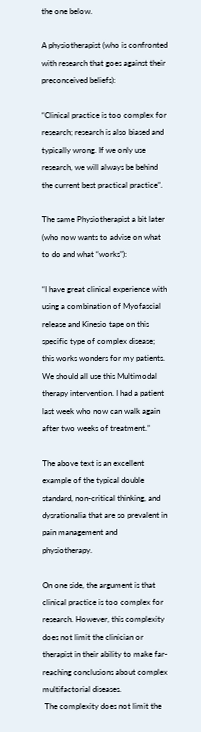the one below.

A physiotherapist (who is confronted with research that goes against their preconceived beliefs):

“Clinical practice is too complex for research; research is also biased and typically wrong. If we only use research, we will always be behind the current best practical practice”.

The same Physiotherapist a bit later (who now wants to advise on what to do and what “works”):

“I have great clinical experience with using a combination of Myofascial release and Kinesio tape on this specific type of complex disease; this works wonders for my patients. We should all use this Multimodal therapy intervention. I had a patient last week who now can walk again after two weeks of treatment.”

The above text is an excellent example of the typical double standard, non-critical thinking, and dysrationalia that are so prevalent in pain management and physiotherapy.

On one side, the argument is that clinical practice is too complex for research. However, this complexity does not limit the clinician or therapist in their ability to make far-reaching conclusions about complex multifactorial diseases.
 The complexity does not limit the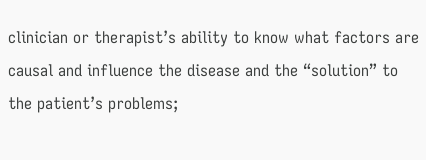clinician or therapist’s ability to know what factors are causal and influence the disease and the “solution” to the patient’s problems;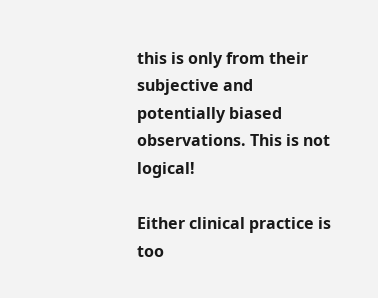this is only from their subjective and potentially biased observations. This is not logical!

Either clinical practice is too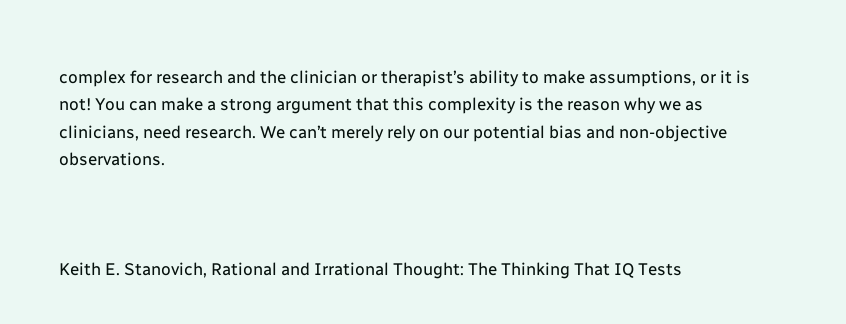complex for research and the clinician or therapist’s ability to make assumptions, or it is not! You can make a strong argument that this complexity is the reason why we as clinicians, need research. We can’t merely rely on our potential bias and non-objective observations.



Keith E. Stanovich, Rational and Irrational Thought: The Thinking That IQ Tests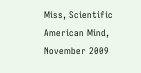Miss, Scientific American Mind, November 2009